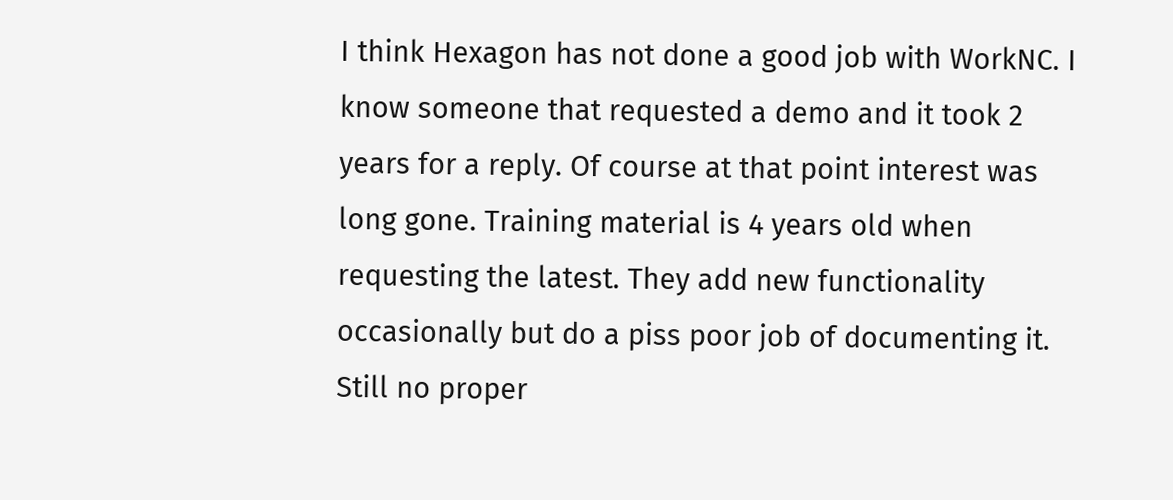I think Hexagon has not done a good job with WorkNC. I know someone that requested a demo and it took 2 years for a reply. Of course at that point interest was long gone. Training material is 4 years old when requesting the latest. They add new functionality occasionally but do a piss poor job of documenting it. Still no proper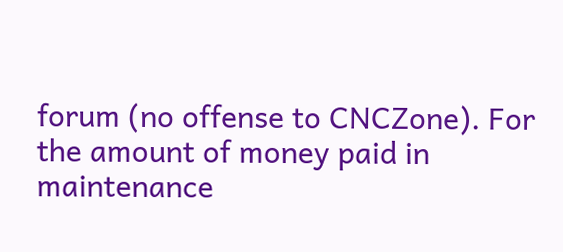forum (no offense to CNCZone). For the amount of money paid in maintenance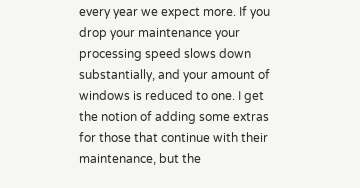every year we expect more. If you drop your maintenance your processing speed slows down substantially, and your amount of windows is reduced to one. I get the notion of adding some extras for those that continue with their maintenance, but the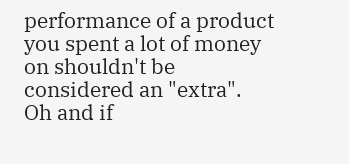performance of a product you spent a lot of money on shouldn't be considered an "extra". Oh and if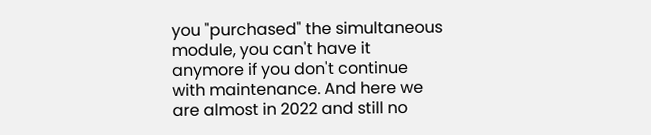you "purchased" the simultaneous module, you can't have it anymore if you don't continue with maintenance. And here we are almost in 2022 and still no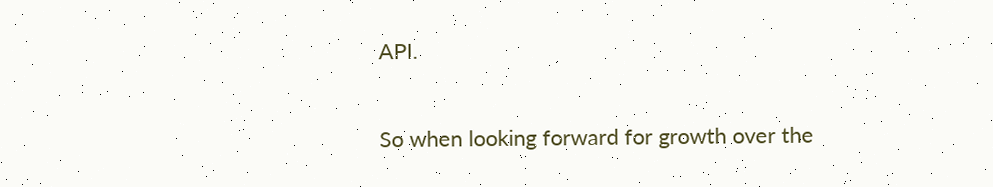API.

So when looking forward for growth over the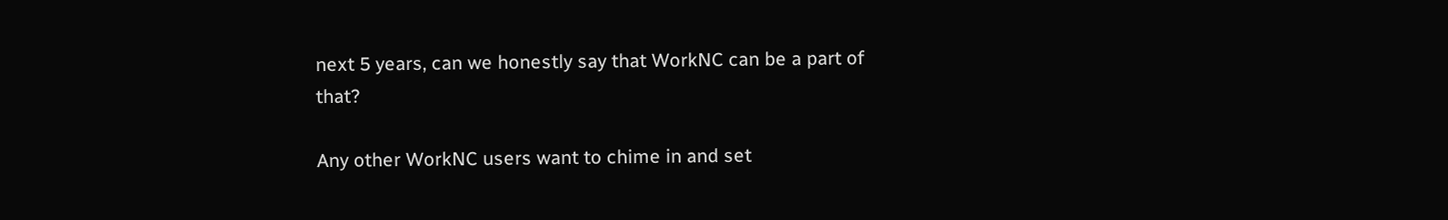next 5 years, can we honestly say that WorkNC can be a part of that?

Any other WorkNC users want to chime in and set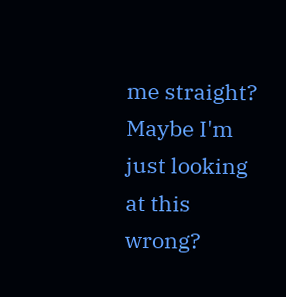me straight? Maybe I'm just looking at this wrong?